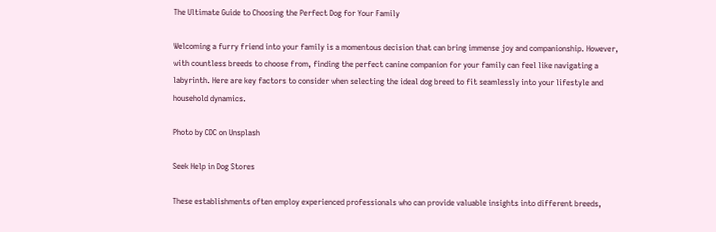The Ultimate Guide to Choosing the Perfect Dog for Your Family

Welcoming a furry friend into your family is a momentous decision that can bring immense joy and companionship. However, with countless breeds to choose from, finding the perfect canine companion for your family can feel like navigating a labyrinth. Here are key factors to consider when selecting the ideal dog breed to fit seamlessly into your lifestyle and household dynamics.

Photo by CDC on Unsplash

Seek Help in Dog Stores

These establishments often employ experienced professionals who can provide valuable insights into different breeds,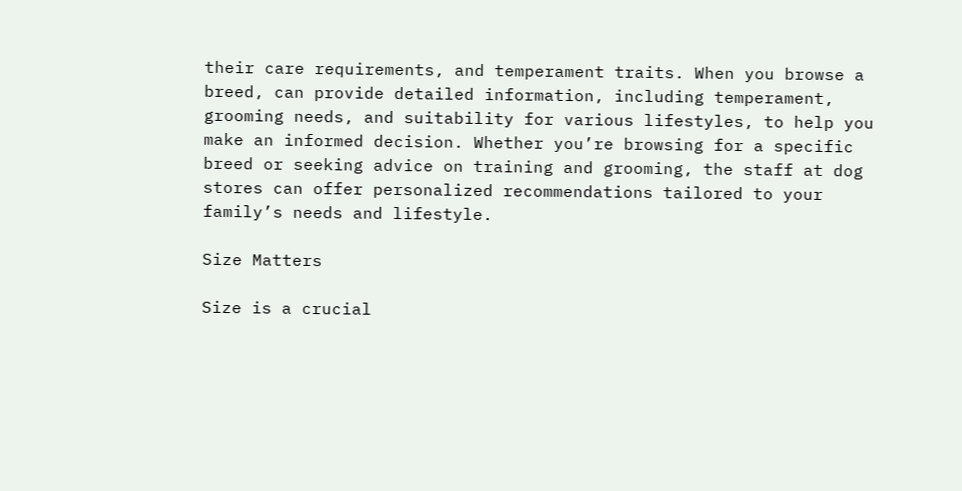their care requirements, and temperament traits. When you browse a breed, can provide detailed information, including temperament, grooming needs, and suitability for various lifestyles, to help you make an informed decision. Whether you’re browsing for a specific breed or seeking advice on training and grooming, the staff at dog stores can offer personalized recommendations tailored to your family’s needs and lifestyle.

Size Matters

Size is a crucial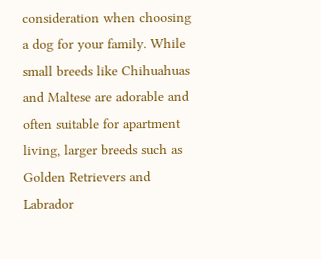consideration when choosing a dog for your family. While small breeds like Chihuahuas and Maltese are adorable and often suitable for apartment living, larger breeds such as Golden Retrievers and Labrador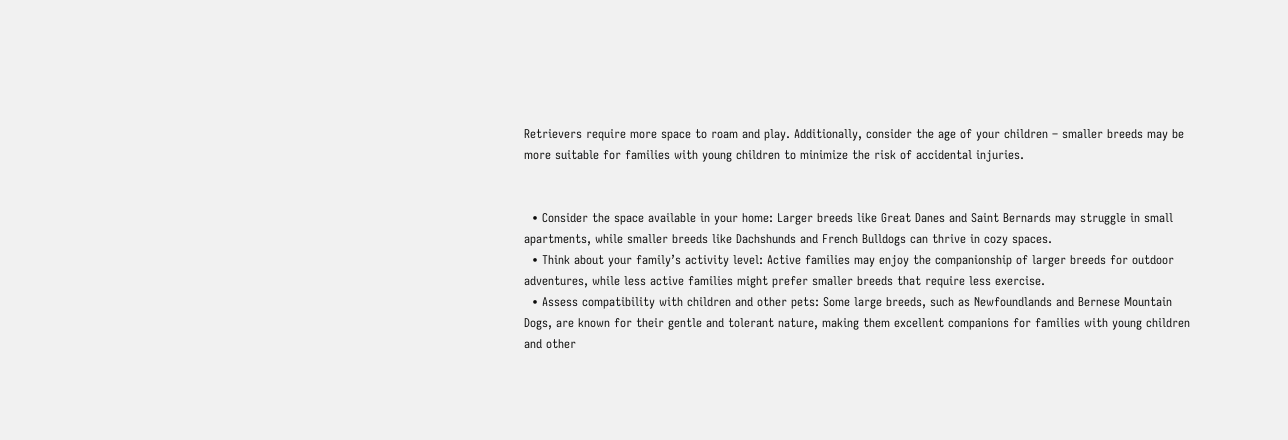Retrievers require more space to roam and play. Additionally, consider the age of your children – smaller breeds may be more suitable for families with young children to minimize the risk of accidental injuries.


  • Consider the space available in your home: Larger breeds like Great Danes and Saint Bernards may struggle in small apartments, while smaller breeds like Dachshunds and French Bulldogs can thrive in cozy spaces.
  • Think about your family’s activity level: Active families may enjoy the companionship of larger breeds for outdoor adventures, while less active families might prefer smaller breeds that require less exercise.
  • Assess compatibility with children and other pets: Some large breeds, such as Newfoundlands and Bernese Mountain Dogs, are known for their gentle and tolerant nature, making them excellent companions for families with young children and other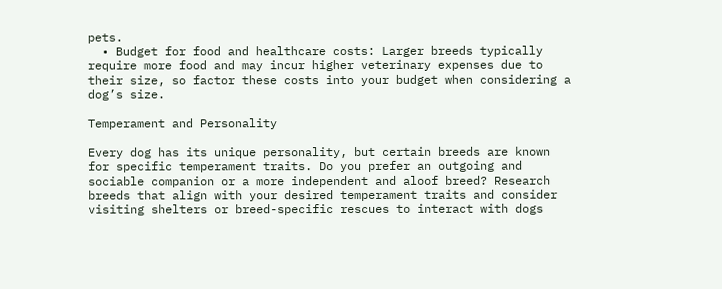pets.
  • Budget for food and healthcare costs: Larger breeds typically require more food and may incur higher veterinary expenses due to their size, so factor these costs into your budget when considering a dog’s size.

Temperament and Personality

Every dog has its unique personality, but certain breeds are known for specific temperament traits. Do you prefer an outgoing and sociable companion or a more independent and aloof breed? Research breeds that align with your desired temperament traits and consider visiting shelters or breed-specific rescues to interact with dogs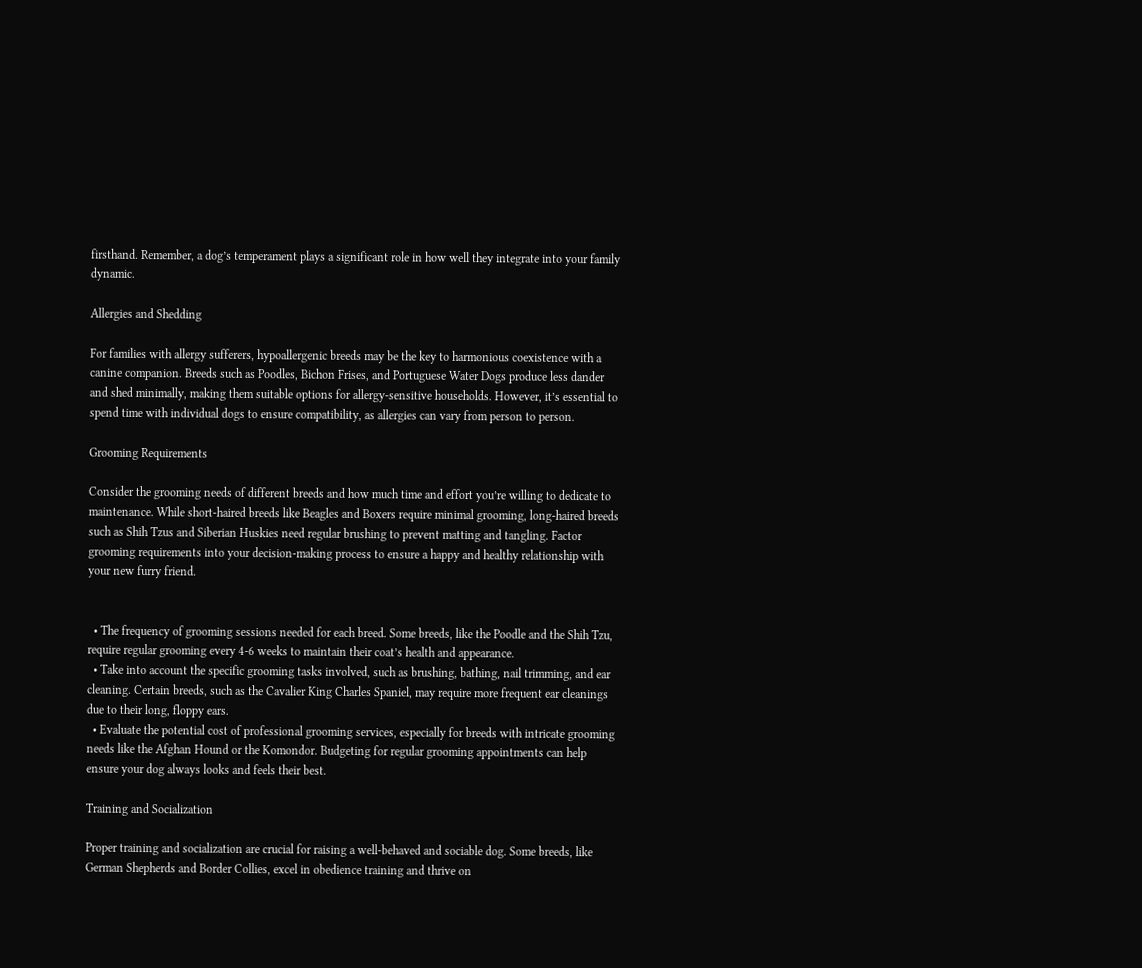firsthand. Remember, a dog’s temperament plays a significant role in how well they integrate into your family dynamic.

Allergies and Shedding

For families with allergy sufferers, hypoallergenic breeds may be the key to harmonious coexistence with a canine companion. Breeds such as Poodles, Bichon Frises, and Portuguese Water Dogs produce less dander and shed minimally, making them suitable options for allergy-sensitive households. However, it’s essential to spend time with individual dogs to ensure compatibility, as allergies can vary from person to person.

Grooming Requirements

Consider the grooming needs of different breeds and how much time and effort you’re willing to dedicate to maintenance. While short-haired breeds like Beagles and Boxers require minimal grooming, long-haired breeds such as Shih Tzus and Siberian Huskies need regular brushing to prevent matting and tangling. Factor grooming requirements into your decision-making process to ensure a happy and healthy relationship with your new furry friend.


  • The frequency of grooming sessions needed for each breed. Some breeds, like the Poodle and the Shih Tzu, require regular grooming every 4-6 weeks to maintain their coat’s health and appearance.
  • Take into account the specific grooming tasks involved, such as brushing, bathing, nail trimming, and ear cleaning. Certain breeds, such as the Cavalier King Charles Spaniel, may require more frequent ear cleanings due to their long, floppy ears.
  • Evaluate the potential cost of professional grooming services, especially for breeds with intricate grooming needs like the Afghan Hound or the Komondor. Budgeting for regular grooming appointments can help ensure your dog always looks and feels their best.

Training and Socialization

Proper training and socialization are crucial for raising a well-behaved and sociable dog. Some breeds, like German Shepherds and Border Collies, excel in obedience training and thrive on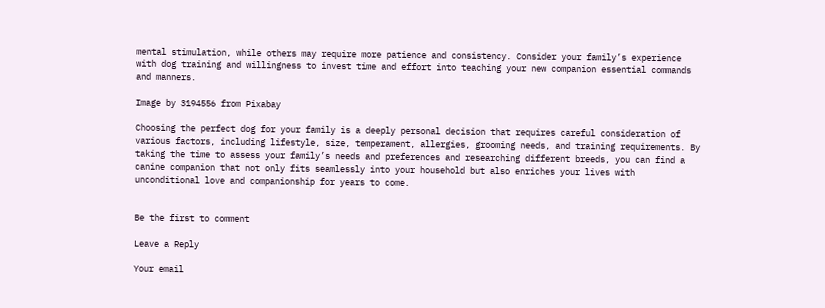mental stimulation, while others may require more patience and consistency. Consider your family’s experience with dog training and willingness to invest time and effort into teaching your new companion essential commands and manners.

Image by 3194556 from Pixabay

Choosing the perfect dog for your family is a deeply personal decision that requires careful consideration of various factors, including lifestyle, size, temperament, allergies, grooming needs, and training requirements. By taking the time to assess your family’s needs and preferences and researching different breeds, you can find a canine companion that not only fits seamlessly into your household but also enriches your lives with unconditional love and companionship for years to come.


Be the first to comment

Leave a Reply

Your email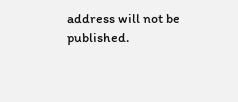address will not be published.